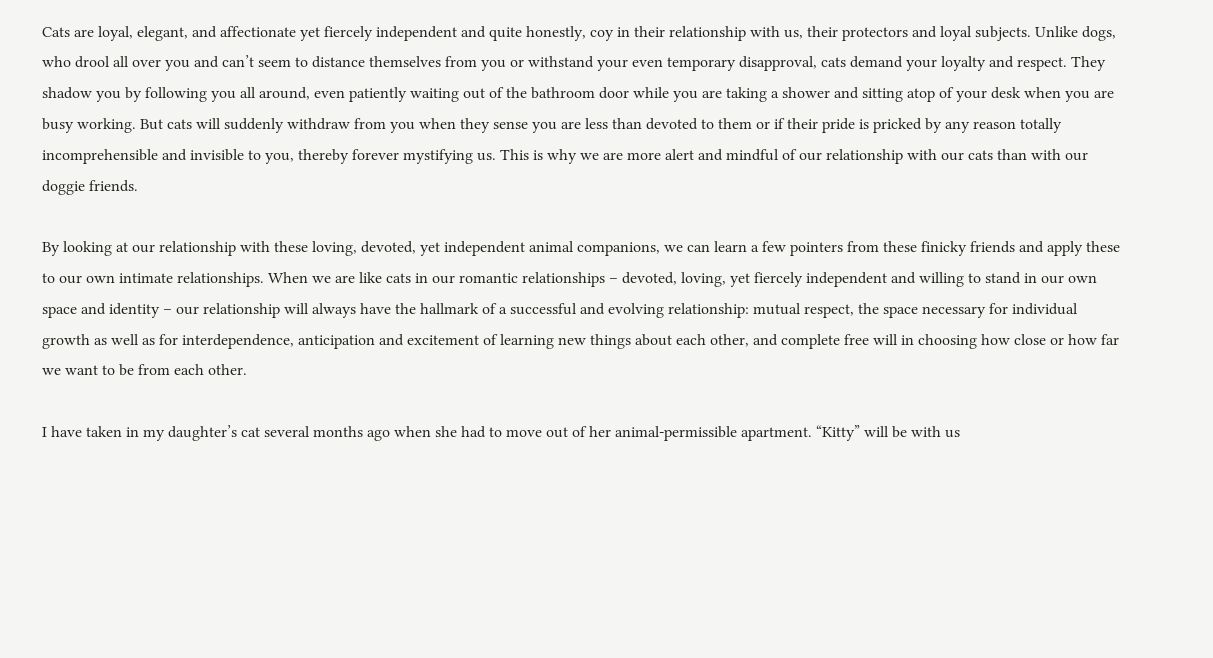Cats are loyal, elegant, and affectionate yet fiercely independent and quite honestly, coy in their relationship with us, their protectors and loyal subjects. Unlike dogs, who drool all over you and can’t seem to distance themselves from you or withstand your even temporary disapproval, cats demand your loyalty and respect. They shadow you by following you all around, even patiently waiting out of the bathroom door while you are taking a shower and sitting atop of your desk when you are busy working. But cats will suddenly withdraw from you when they sense you are less than devoted to them or if their pride is pricked by any reason totally incomprehensible and invisible to you, thereby forever mystifying us. This is why we are more alert and mindful of our relationship with our cats than with our doggie friends.

By looking at our relationship with these loving, devoted, yet independent animal companions, we can learn a few pointers from these finicky friends and apply these to our own intimate relationships. When we are like cats in our romantic relationships – devoted, loving, yet fiercely independent and willing to stand in our own space and identity – our relationship will always have the hallmark of a successful and evolving relationship: mutual respect, the space necessary for individual growth as well as for interdependence, anticipation and excitement of learning new things about each other, and complete free will in choosing how close or how far we want to be from each other.

I have taken in my daughter’s cat several months ago when she had to move out of her animal-permissible apartment. “Kitty” will be with us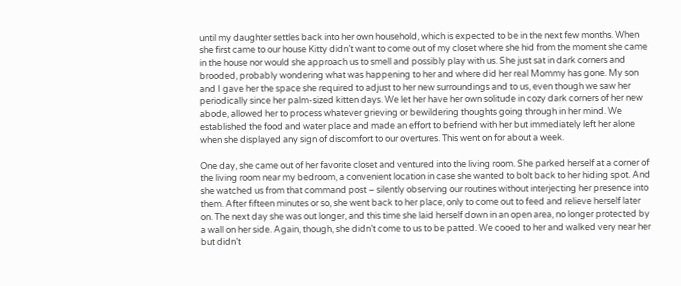until my daughter settles back into her own household, which is expected to be in the next few months. When she first came to our house Kitty didn’t want to come out of my closet where she hid from the moment she came in the house nor would she approach us to smell and possibly play with us. She just sat in dark corners and brooded, probably wondering what was happening to her and where did her real Mommy has gone. My son and I gave her the space she required to adjust to her new surroundings and to us, even though we saw her periodically since her palm-sized kitten days. We let her have her own solitude in cozy dark corners of her new abode, allowed her to process whatever grieving or bewildering thoughts going through in her mind. We established the food and water place and made an effort to befriend with her but immediately left her alone when she displayed any sign of discomfort to our overtures. This went on for about a week.

One day, she came out of her favorite closet and ventured into the living room. She parked herself at a corner of the living room near my bedroom, a convenient location in case she wanted to bolt back to her hiding spot. And she watched us from that command post – silently observing our routines without interjecting her presence into them. After fifteen minutes or so, she went back to her place, only to come out to feed and relieve herself later on. The next day she was out longer, and this time she laid herself down in an open area, no longer protected by a wall on her side. Again, though, she didn’t come to us to be patted. We cooed to her and walked very near her but didn’t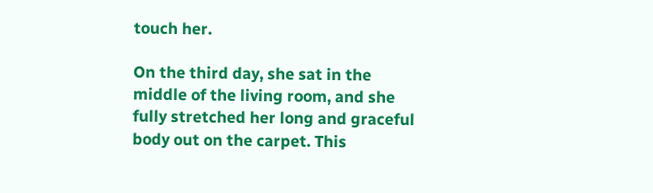touch her.

On the third day, she sat in the middle of the living room, and she fully stretched her long and graceful body out on the carpet. This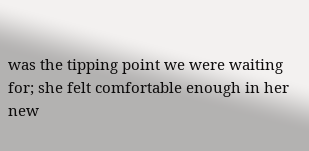was the tipping point we were waiting for; she felt comfortable enough in her new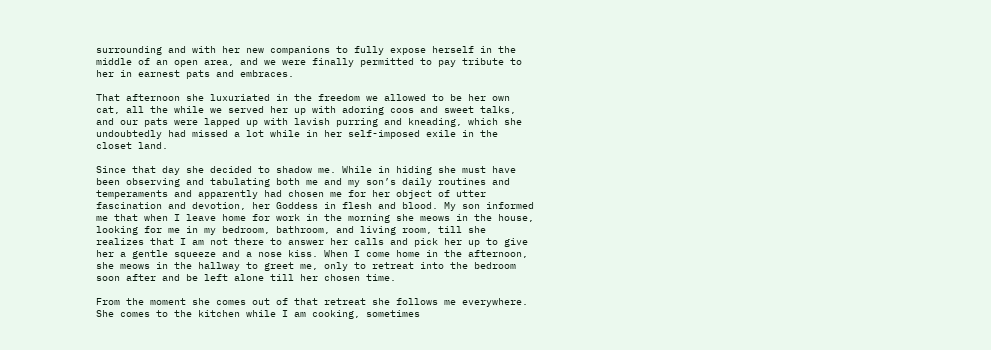surrounding and with her new companions to fully expose herself in the middle of an open area, and we were finally permitted to pay tribute to her in earnest pats and embraces.

That afternoon she luxuriated in the freedom we allowed to be her own cat, all the while we served her up with adoring coos and sweet talks, and our pats were lapped up with lavish purring and kneading, which she undoubtedly had missed a lot while in her self-imposed exile in the closet land.

Since that day she decided to shadow me. While in hiding she must have been observing and tabulating both me and my son’s daily routines and temperaments and apparently had chosen me for her object of utter fascination and devotion, her Goddess in flesh and blood. My son informed me that when I leave home for work in the morning she meows in the house, looking for me in my bedroom, bathroom, and living room, till she realizes that I am not there to answer her calls and pick her up to give her a gentle squeeze and a nose kiss. When I come home in the afternoon, she meows in the hallway to greet me, only to retreat into the bedroom soon after and be left alone till her chosen time.

From the moment she comes out of that retreat she follows me everywhere. She comes to the kitchen while I am cooking, sometimes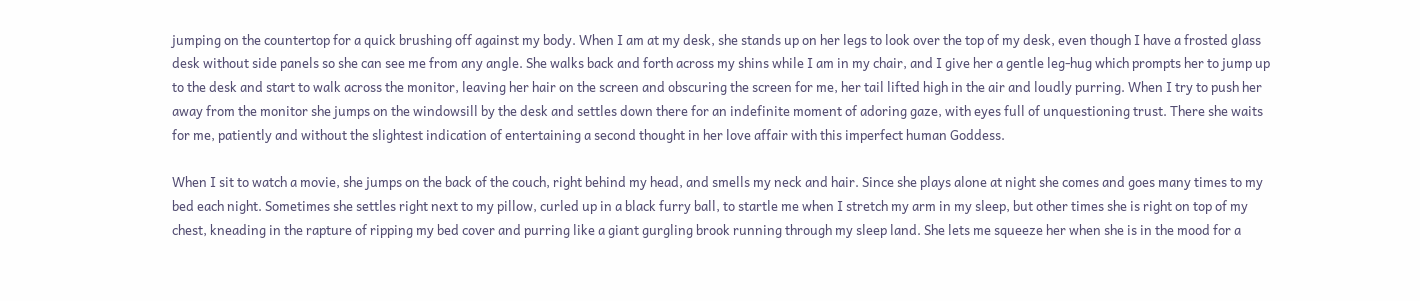jumping on the countertop for a quick brushing off against my body. When I am at my desk, she stands up on her legs to look over the top of my desk, even though I have a frosted glass desk without side panels so she can see me from any angle. She walks back and forth across my shins while I am in my chair, and I give her a gentle leg-hug which prompts her to jump up to the desk and start to walk across the monitor, leaving her hair on the screen and obscuring the screen for me, her tail lifted high in the air and loudly purring. When I try to push her away from the monitor she jumps on the windowsill by the desk and settles down there for an indefinite moment of adoring gaze, with eyes full of unquestioning trust. There she waits for me, patiently and without the slightest indication of entertaining a second thought in her love affair with this imperfect human Goddess.

When I sit to watch a movie, she jumps on the back of the couch, right behind my head, and smells my neck and hair. Since she plays alone at night she comes and goes many times to my bed each night. Sometimes she settles right next to my pillow, curled up in a black furry ball, to startle me when I stretch my arm in my sleep, but other times she is right on top of my chest, kneading in the rapture of ripping my bed cover and purring like a giant gurgling brook running through my sleep land. She lets me squeeze her when she is in the mood for a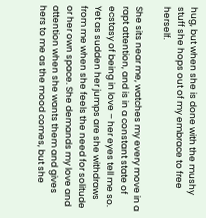hug, but when she is done with the mushy stuff she hops out of my embrace to free herself.

She sits near me, watches my every move in a rapt attention, and is in a constant state of ecstasy of being in love – her eyes tell me so. Yet as sudden her jumps are she withdraws from me when she feels the need for solitude or her own space. She demands my love and attention when she wants them and gives hers to me as the mood comes, but she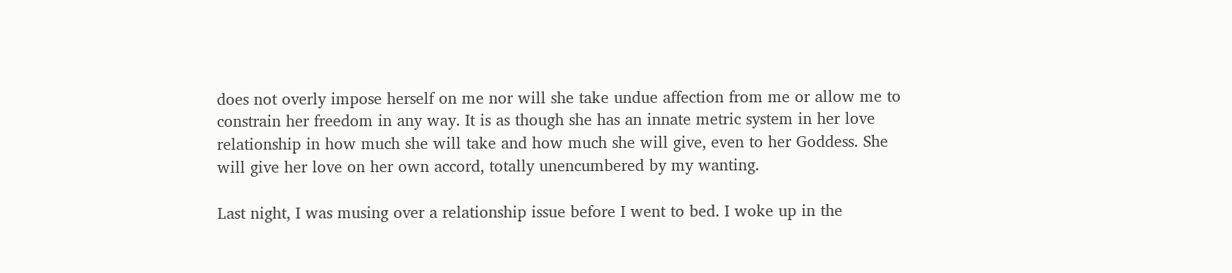does not overly impose herself on me nor will she take undue affection from me or allow me to constrain her freedom in any way. It is as though she has an innate metric system in her love relationship in how much she will take and how much she will give, even to her Goddess. She will give her love on her own accord, totally unencumbered by my wanting.

Last night, I was musing over a relationship issue before I went to bed. I woke up in the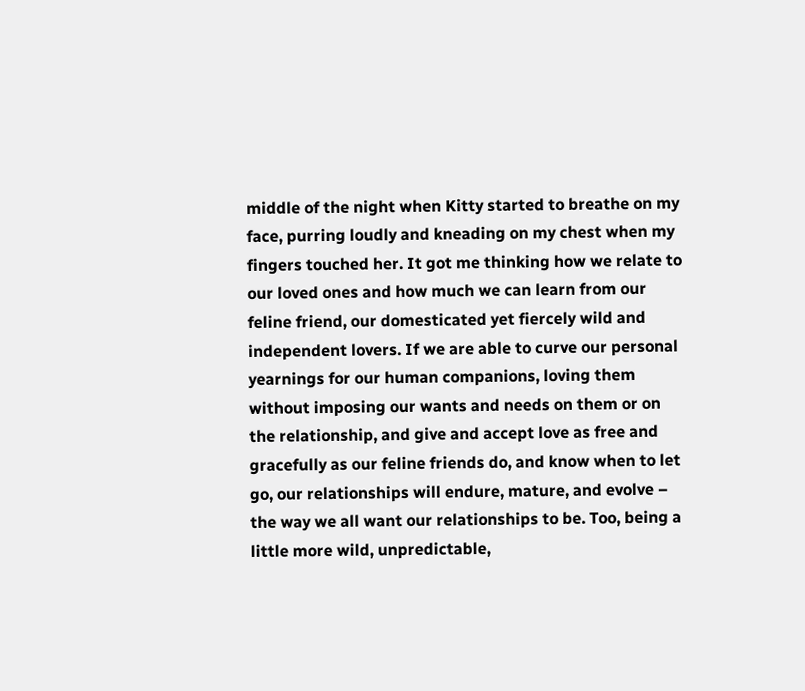middle of the night when Kitty started to breathe on my face, purring loudly and kneading on my chest when my fingers touched her. It got me thinking how we relate to our loved ones and how much we can learn from our feline friend, our domesticated yet fiercely wild and independent lovers. If we are able to curve our personal yearnings for our human companions, loving them without imposing our wants and needs on them or on the relationship, and give and accept love as free and gracefully as our feline friends do, and know when to let go, our relationships will endure, mature, and evolve – the way we all want our relationships to be. Too, being a little more wild, unpredictable,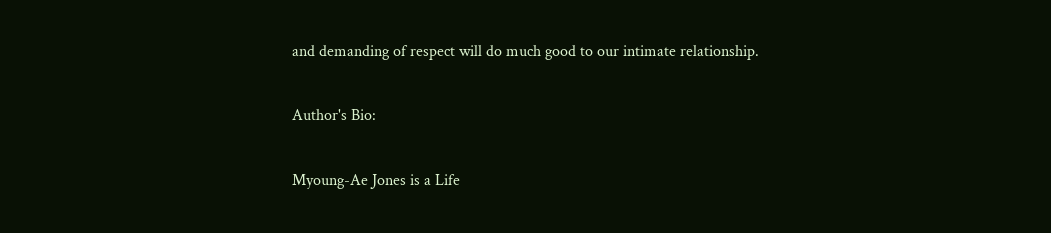and demanding of respect will do much good to our intimate relationship.

Author's Bio:

Myoung-Ae Jones is a Life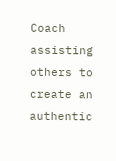Coach assisting others to create an authentic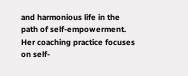and harmonious life in the path of self-empowerment. Her coaching practice focuses on self-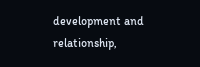development and relationship,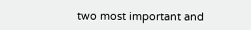two most important and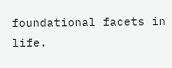foundational facets in life.